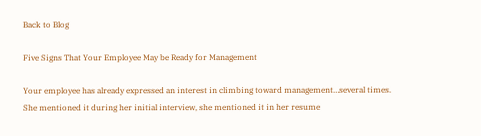Back to Blog

Five Signs That Your Employee May be Ready for Management

Your employee has already expressed an interest in climbing toward management…several times. She mentioned it during her initial interview, she mentioned it in her resume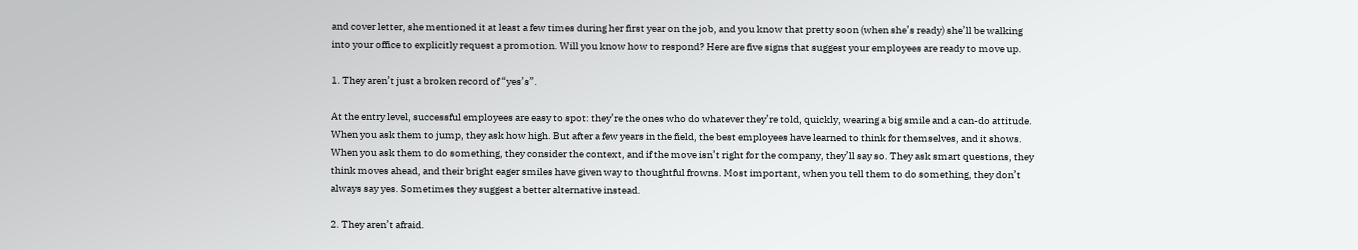and cover letter, she mentioned it at least a few times during her first year on the job, and you know that pretty soon (when she’s ready) she’ll be walking into your office to explicitly request a promotion. Will you know how to respond? Here are five signs that suggest your employees are ready to move up.

1. They aren’t just a broken record of “yes’s”.

At the entry level, successful employees are easy to spot: they’re the ones who do whatever they’re told, quickly, wearing a big smile and a can-do attitude. When you ask them to jump, they ask how high. But after a few years in the field, the best employees have learned to think for themselves, and it shows. When you ask them to do something, they consider the context, and if the move isn’t right for the company, they’ll say so. They ask smart questions, they think moves ahead, and their bright eager smiles have given way to thoughtful frowns. Most important, when you tell them to do something, they don’t always say yes. Sometimes they suggest a better alternative instead.

2. They aren’t afraid.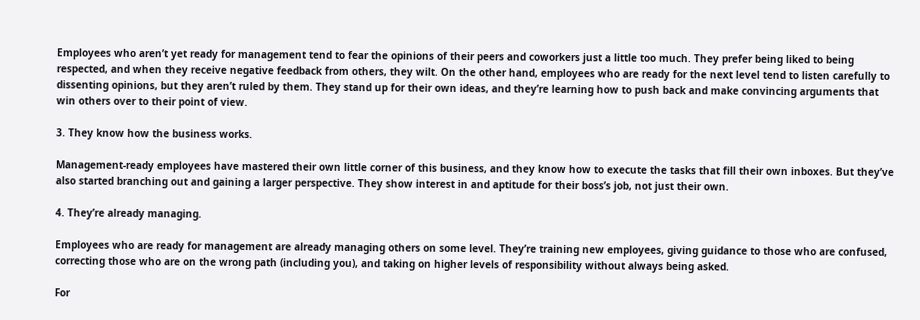Employees who aren’t yet ready for management tend to fear the opinions of their peers and coworkers just a little too much. They prefer being liked to being respected, and when they receive negative feedback from others, they wilt. On the other hand, employees who are ready for the next level tend to listen carefully to dissenting opinions, but they aren’t ruled by them. They stand up for their own ideas, and they’re learning how to push back and make convincing arguments that win others over to their point of view.

3. They know how the business works.

Management-ready employees have mastered their own little corner of this business, and they know how to execute the tasks that fill their own inboxes. But they’ve also started branching out and gaining a larger perspective. They show interest in and aptitude for their boss’s job, not just their own.

4. They’re already managing.

Employees who are ready for management are already managing others on some level. They’re training new employees, giving guidance to those who are confused, correcting those who are on the wrong path (including you), and taking on higher levels of responsibility without always being asked.

For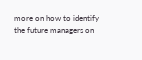more on how to identify the future managers on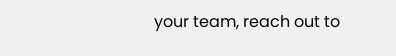your team, reach out to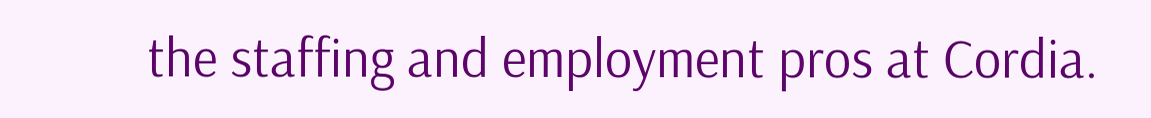the staffing and employment pros at Cordia.